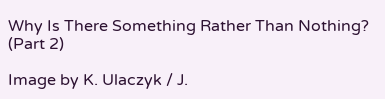Why Is There Something Rather Than Nothing? (Part 2)

Image by K. Ulaczyk / J.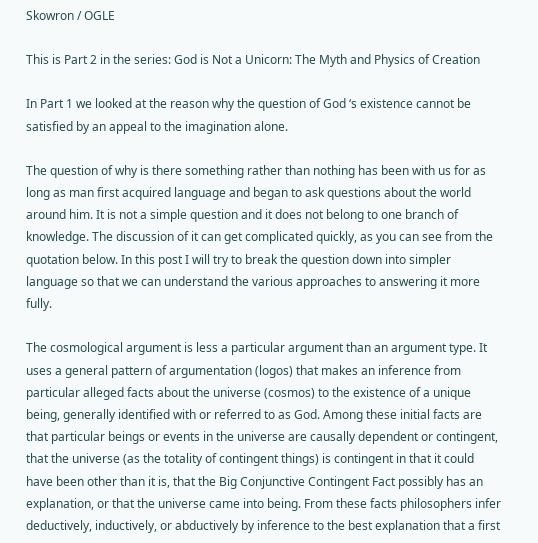Skowron / OGLE

This is Part 2 in the series: God is Not a Unicorn: The Myth and Physics of Creation

In Part 1 we looked at the reason why the question of God ‘s existence cannot be satisfied by an appeal to the imagination alone.

The question of why is there something rather than nothing has been with us for as long as man first acquired language and began to ask questions about the world around him. It is not a simple question and it does not belong to one branch of knowledge. The discussion of it can get complicated quickly, as you can see from the quotation below. In this post I will try to break the question down into simpler language so that we can understand the various approaches to answering it more fully.

The cosmological argument is less a particular argument than an argument type. It uses a general pattern of argumentation (logos) that makes an inference from particular alleged facts about the universe (cosmos) to the existence of a unique being, generally identified with or referred to as God. Among these initial facts are that particular beings or events in the universe are causally dependent or contingent, that the universe (as the totality of contingent things) is contingent in that it could have been other than it is, that the Big Conjunctive Contingent Fact possibly has an explanation, or that the universe came into being. From these facts philosophers infer deductively, inductively, or abductively by inference to the best explanation that a first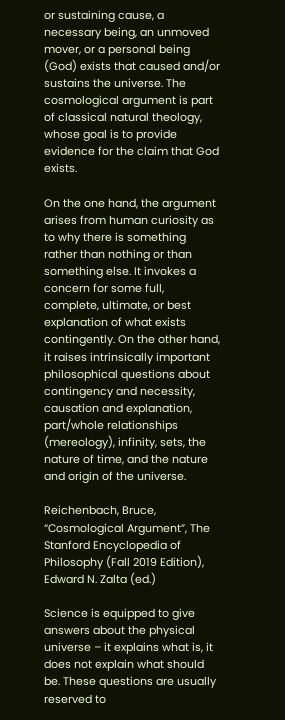or sustaining cause, a necessary being, an unmoved mover, or a personal being (God) exists that caused and/or sustains the universe. The cosmological argument is part of classical natural theology, whose goal is to provide evidence for the claim that God exists.

On the one hand, the argument arises from human curiosity as to why there is something rather than nothing or than something else. It invokes a concern for some full, complete, ultimate, or best explanation of what exists contingently. On the other hand, it raises intrinsically important philosophical questions about contingency and necessity, causation and explanation, part/whole relationships (mereology), infinity, sets, the nature of time, and the nature and origin of the universe.

Reichenbach, Bruce, “Cosmological Argument”, The Stanford Encyclopedia of Philosophy (Fall 2019 Edition), Edward N. Zalta (ed.)

Science is equipped to give answers about the physical universe – it explains what is, it does not explain what should be. These questions are usually reserved to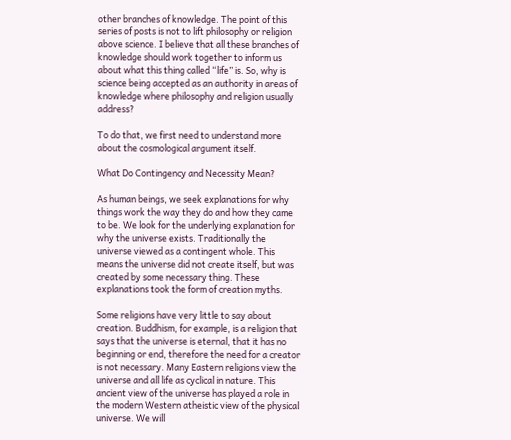other branches of knowledge. The point of this series of posts is not to lift philosophy or religion above science. I believe that all these branches of knowledge should work together to inform us about what this thing called “life” is. So, why is science being accepted as an authority in areas of knowledge where philosophy and religion usually address?

To do that, we first need to understand more about the cosmological argument itself.

What Do Contingency and Necessity Mean?

As human beings, we seek explanations for why things work the way they do and how they came to be. We look for the underlying explanation for why the universe exists. Traditionally the universe viewed as a contingent whole. This means the universe did not create itself, but was created by some necessary thing. These explanations took the form of creation myths.

Some religions have very little to say about creation. Buddhism, for example, is a religion that says that the universe is eternal, that it has no beginning or end, therefore the need for a creator is not necessary. Many Eastern religions view the universe and all life as cyclical in nature. This ancient view of the universe has played a role in the modern Western atheistic view of the physical universe. We will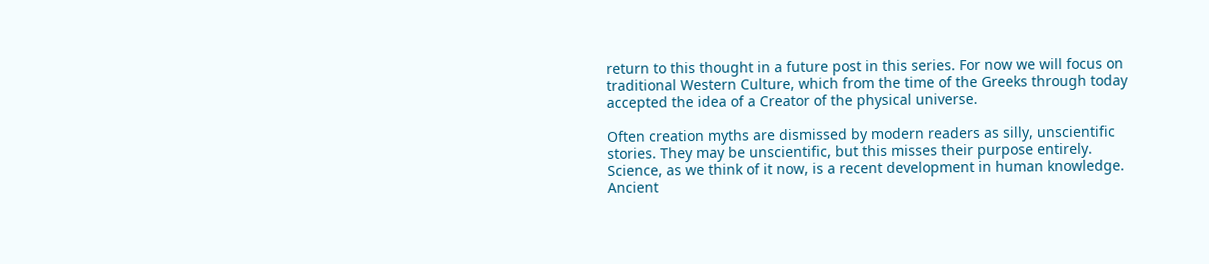return to this thought in a future post in this series. For now we will focus on traditional Western Culture, which from the time of the Greeks through today accepted the idea of a Creator of the physical universe.

Often creation myths are dismissed by modern readers as silly, unscientific stories. They may be unscientific, but this misses their purpose entirely. Science, as we think of it now, is a recent development in human knowledge. Ancient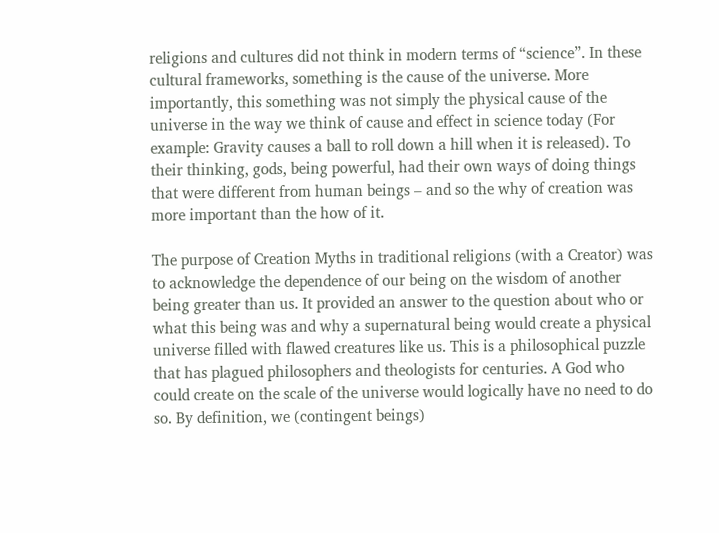religions and cultures did not think in modern terms of “science”. In these cultural frameworks, something is the cause of the universe. More importantly, this something was not simply the physical cause of the universe in the way we think of cause and effect in science today (For example: Gravity causes a ball to roll down a hill when it is released). To their thinking, gods, being powerful, had their own ways of doing things that were different from human beings – and so the why of creation was more important than the how of it.

The purpose of Creation Myths in traditional religions (with a Creator) was to acknowledge the dependence of our being on the wisdom of another being greater than us. It provided an answer to the question about who or what this being was and why a supernatural being would create a physical universe filled with flawed creatures like us. This is a philosophical puzzle that has plagued philosophers and theologists for centuries. A God who could create on the scale of the universe would logically have no need to do so. By definition, we (contingent beings)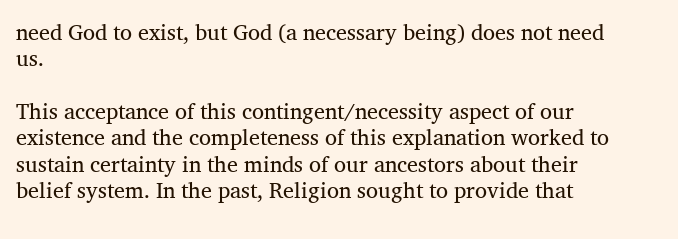need God to exist, but God (a necessary being) does not need us.

This acceptance of this contingent/necessity aspect of our existence and the completeness of this explanation worked to sustain certainty in the minds of our ancestors about their belief system. In the past, Religion sought to provide that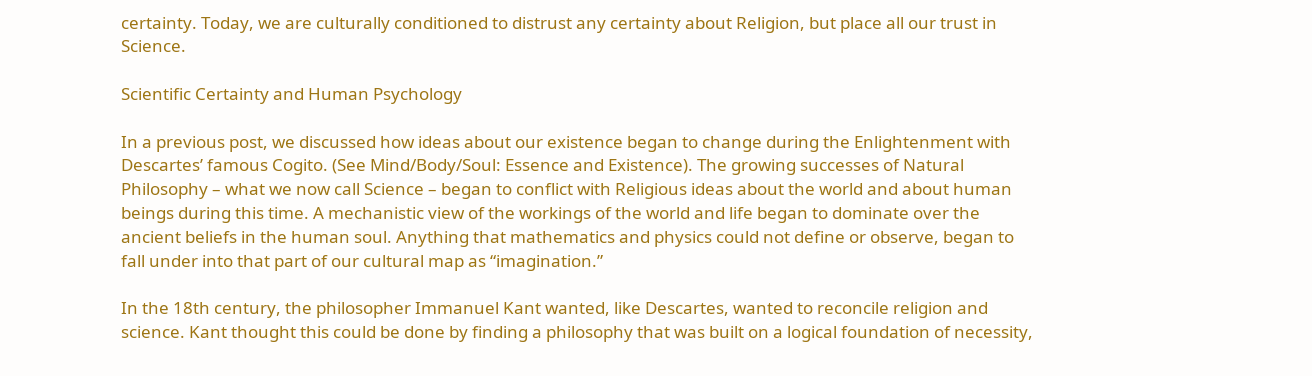certainty. Today, we are culturally conditioned to distrust any certainty about Religion, but place all our trust in Science.

Scientific Certainty and Human Psychology

In a previous post, we discussed how ideas about our existence began to change during the Enlightenment with Descartes’ famous Cogito. (See Mind/Body/Soul: Essence and Existence). The growing successes of Natural Philosophy – what we now call Science – began to conflict with Religious ideas about the world and about human beings during this time. A mechanistic view of the workings of the world and life began to dominate over the ancient beliefs in the human soul. Anything that mathematics and physics could not define or observe, began to fall under into that part of our cultural map as “imagination.”

In the 18th century, the philosopher Immanuel Kant wanted, like Descartes, wanted to reconcile religion and science. Kant thought this could be done by finding a philosophy that was built on a logical foundation of necessity,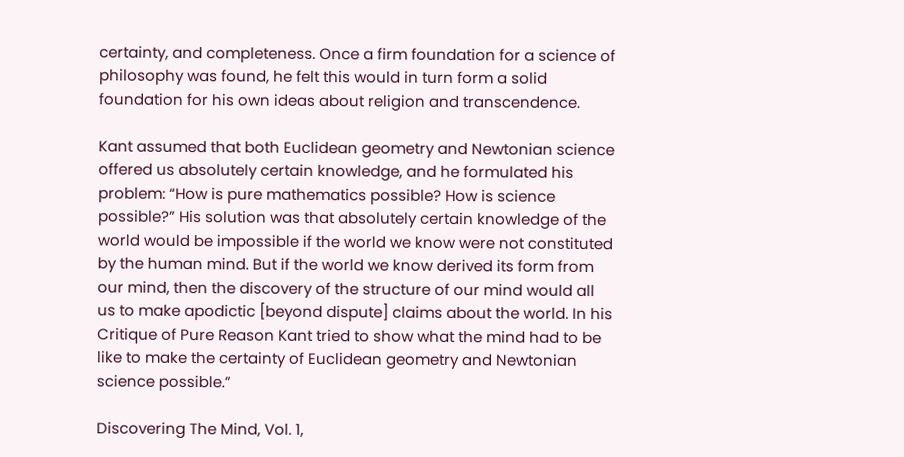certainty, and completeness. Once a firm foundation for a science of philosophy was found, he felt this would in turn form a solid foundation for his own ideas about religion and transcendence.

Kant assumed that both Euclidean geometry and Newtonian science offered us absolutely certain knowledge, and he formulated his problem: “How is pure mathematics possible? How is science possible?” His solution was that absolutely certain knowledge of the world would be impossible if the world we know were not constituted by the human mind. But if the world we know derived its form from our mind, then the discovery of the structure of our mind would all us to make apodictic [beyond dispute] claims about the world. In his Critique of Pure Reason Kant tried to show what the mind had to be like to make the certainty of Euclidean geometry and Newtonian science possible.”

Discovering The Mind, Vol. 1,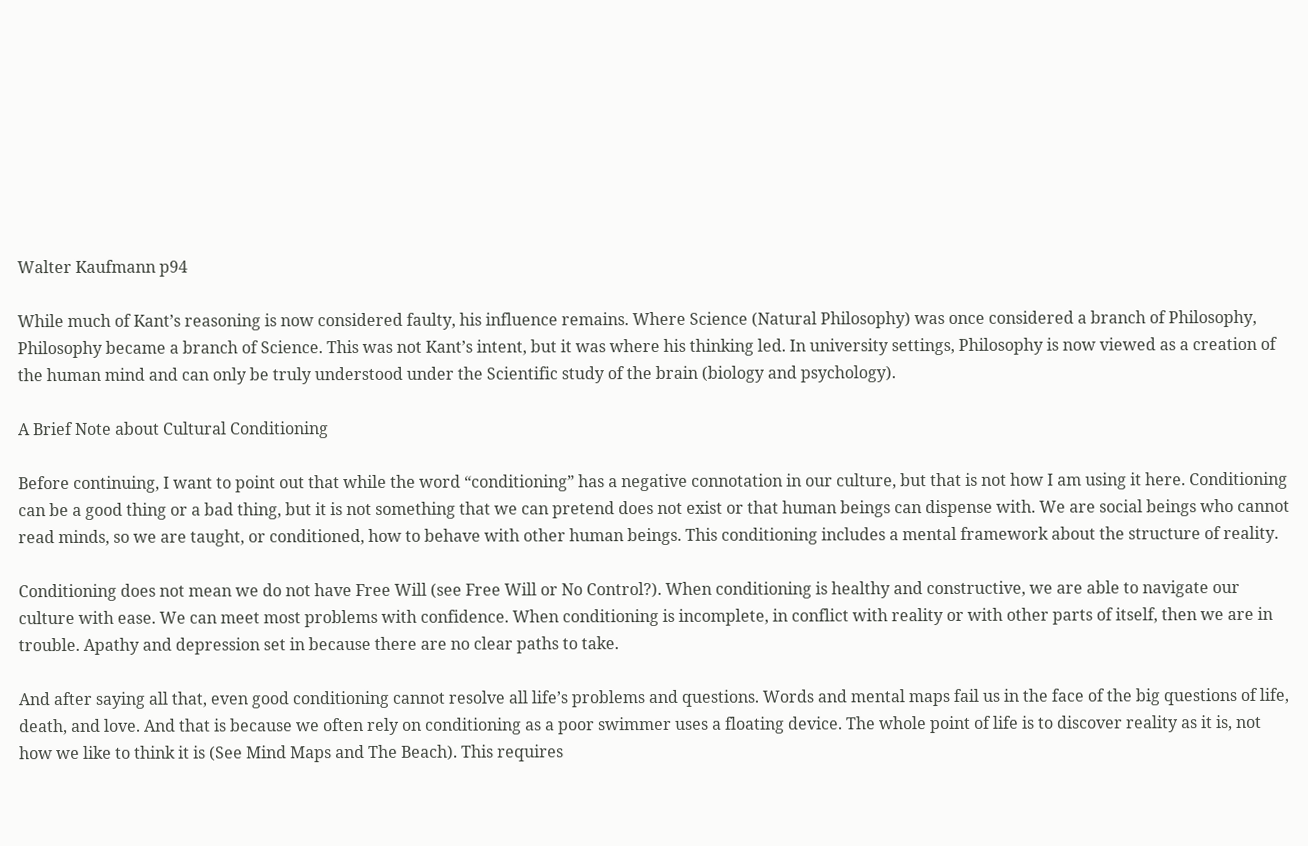Walter Kaufmann p94

While much of Kant’s reasoning is now considered faulty, his influence remains. Where Science (Natural Philosophy) was once considered a branch of Philosophy, Philosophy became a branch of Science. This was not Kant’s intent, but it was where his thinking led. In university settings, Philosophy is now viewed as a creation of the human mind and can only be truly understood under the Scientific study of the brain (biology and psychology).

A Brief Note about Cultural Conditioning

Before continuing, I want to point out that while the word “conditioning” has a negative connotation in our culture, but that is not how I am using it here. Conditioning can be a good thing or a bad thing, but it is not something that we can pretend does not exist or that human beings can dispense with. We are social beings who cannot read minds, so we are taught, or conditioned, how to behave with other human beings. This conditioning includes a mental framework about the structure of reality.

Conditioning does not mean we do not have Free Will (see Free Will or No Control?). When conditioning is healthy and constructive, we are able to navigate our culture with ease. We can meet most problems with confidence. When conditioning is incomplete, in conflict with reality or with other parts of itself, then we are in trouble. Apathy and depression set in because there are no clear paths to take.

And after saying all that, even good conditioning cannot resolve all life’s problems and questions. Words and mental maps fail us in the face of the big questions of life, death, and love. And that is because we often rely on conditioning as a poor swimmer uses a floating device. The whole point of life is to discover reality as it is, not how we like to think it is (See Mind Maps and The Beach). This requires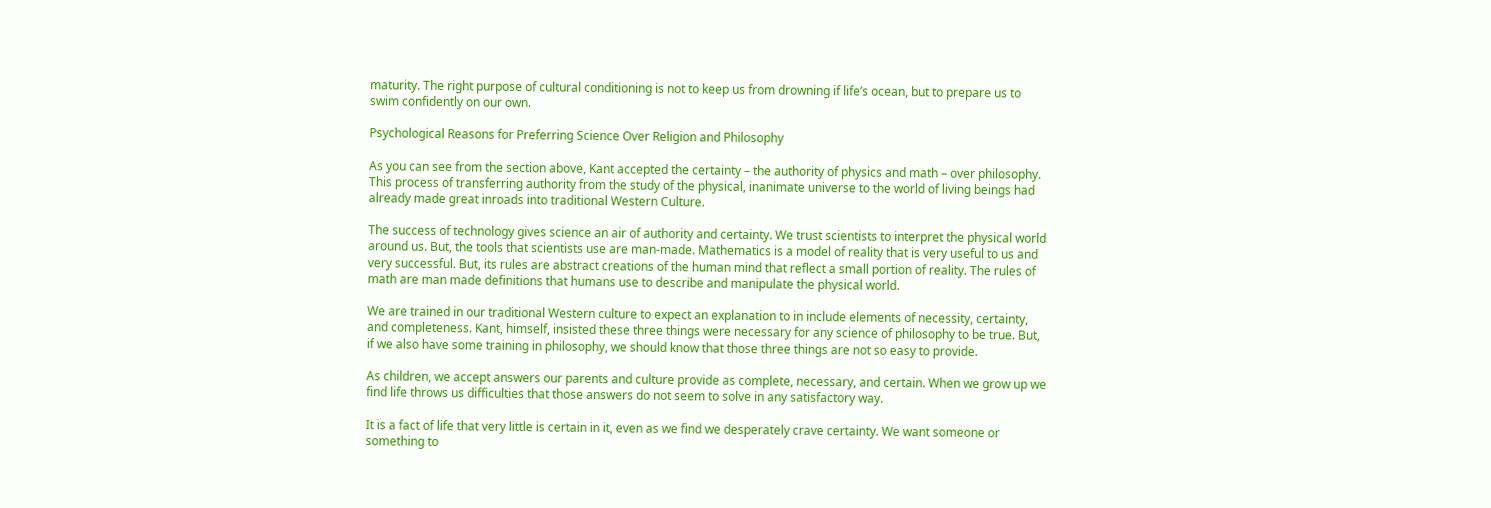maturity. The right purpose of cultural conditioning is not to keep us from drowning if life’s ocean, but to prepare us to swim confidently on our own.

Psychological Reasons for Preferring Science Over Religion and Philosophy

As you can see from the section above, Kant accepted the certainty – the authority of physics and math – over philosophy. This process of transferring authority from the study of the physical, inanimate universe to the world of living beings had already made great inroads into traditional Western Culture.

The success of technology gives science an air of authority and certainty. We trust scientists to interpret the physical world around us. But, the tools that scientists use are man-made. Mathematics is a model of reality that is very useful to us and very successful. But, its rules are abstract creations of the human mind that reflect a small portion of reality. The rules of math are man made definitions that humans use to describe and manipulate the physical world.

We are trained in our traditional Western culture to expect an explanation to in include elements of necessity, certainty, and completeness. Kant, himself, insisted these three things were necessary for any science of philosophy to be true. But, if we also have some training in philosophy, we should know that those three things are not so easy to provide.

As children, we accept answers our parents and culture provide as complete, necessary, and certain. When we grow up we find life throws us difficulties that those answers do not seem to solve in any satisfactory way.

It is a fact of life that very little is certain in it, even as we find we desperately crave certainty. We want someone or something to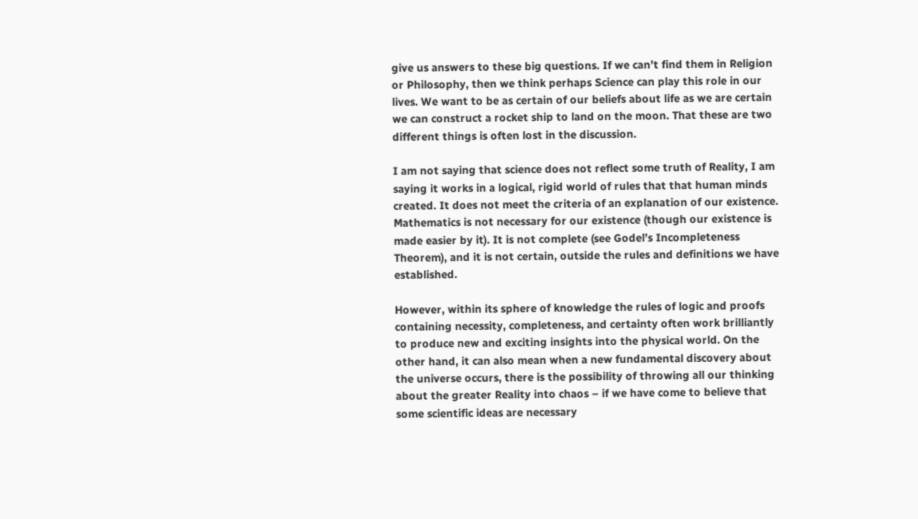give us answers to these big questions. If we can’t find them in Religion or Philosophy, then we think perhaps Science can play this role in our lives. We want to be as certain of our beliefs about life as we are certain we can construct a rocket ship to land on the moon. That these are two different things is often lost in the discussion.

I am not saying that science does not reflect some truth of Reality, I am saying it works in a logical, rigid world of rules that that human minds created. It does not meet the criteria of an explanation of our existence. Mathematics is not necessary for our existence (though our existence is made easier by it). It is not complete (see Godel’s Incompleteness Theorem), and it is not certain, outside the rules and definitions we have established.

However, within its sphere of knowledge the rules of logic and proofs containing necessity, completeness, and certainty often work brilliantly to produce new and exciting insights into the physical world. On the other hand, it can also mean when a new fundamental discovery about the universe occurs, there is the possibility of throwing all our thinking about the greater Reality into chaos – if we have come to believe that some scientific ideas are necessary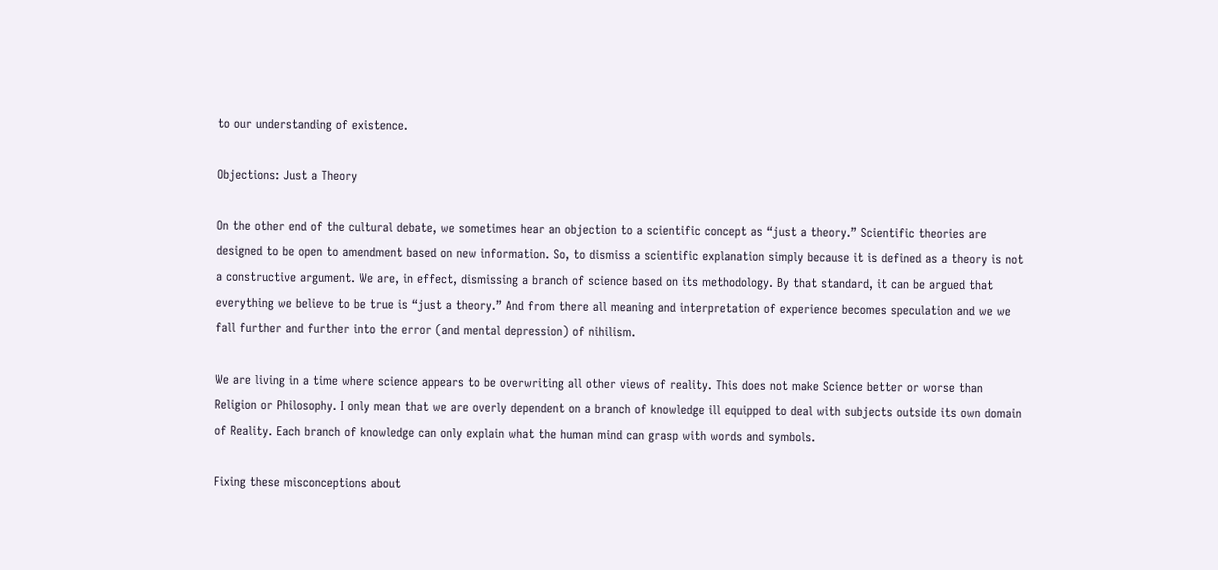to our understanding of existence.

Objections: Just a Theory

On the other end of the cultural debate, we sometimes hear an objection to a scientific concept as “just a theory.” Scientific theories are designed to be open to amendment based on new information. So, to dismiss a scientific explanation simply because it is defined as a theory is not a constructive argument. We are, in effect, dismissing a branch of science based on its methodology. By that standard, it can be argued that everything we believe to be true is “just a theory.” And from there all meaning and interpretation of experience becomes speculation and we we fall further and further into the error (and mental depression) of nihilism.

We are living in a time where science appears to be overwriting all other views of reality. This does not make Science better or worse than Religion or Philosophy. I only mean that we are overly dependent on a branch of knowledge ill equipped to deal with subjects outside its own domain of Reality. Each branch of knowledge can only explain what the human mind can grasp with words and symbols.

Fixing these misconceptions about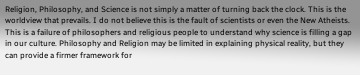Religion, Philosophy, and Science is not simply a matter of turning back the clock. This is the worldview that prevails. I do not believe this is the fault of scientists or even the New Atheists. This is a failure of philosophers and religious people to understand why science is filling a gap in our culture. Philosophy and Religion may be limited in explaining physical reality, but they can provide a firmer framework for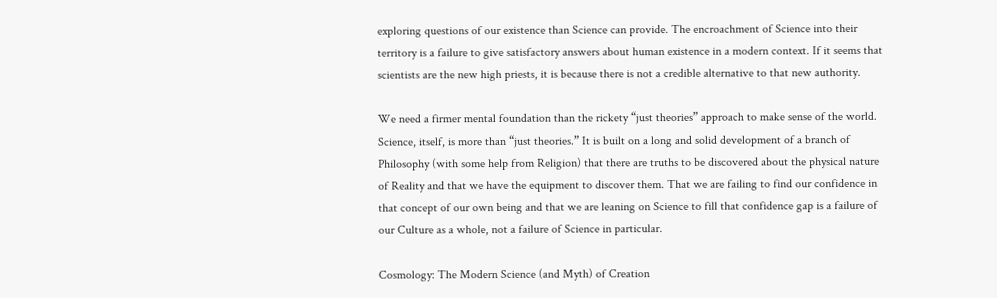exploring questions of our existence than Science can provide. The encroachment of Science into their territory is a failure to give satisfactory answers about human existence in a modern context. If it seems that scientists are the new high priests, it is because there is not a credible alternative to that new authority.

We need a firmer mental foundation than the rickety “just theories” approach to make sense of the world. Science, itself, is more than “just theories.” It is built on a long and solid development of a branch of Philosophy (with some help from Religion) that there are truths to be discovered about the physical nature of Reality and that we have the equipment to discover them. That we are failing to find our confidence in that concept of our own being and that we are leaning on Science to fill that confidence gap is a failure of our Culture as a whole, not a failure of Science in particular.

Cosmology: The Modern Science (and Myth) of Creation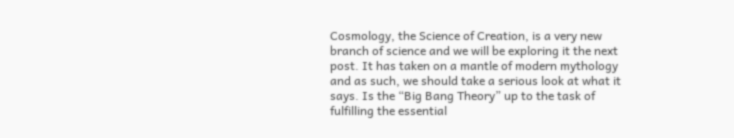Cosmology, the Science of Creation, is a very new branch of science and we will be exploring it the next post. It has taken on a mantle of modern mythology and as such, we should take a serious look at what it says. Is the “Big Bang Theory” up to the task of fulfilling the essential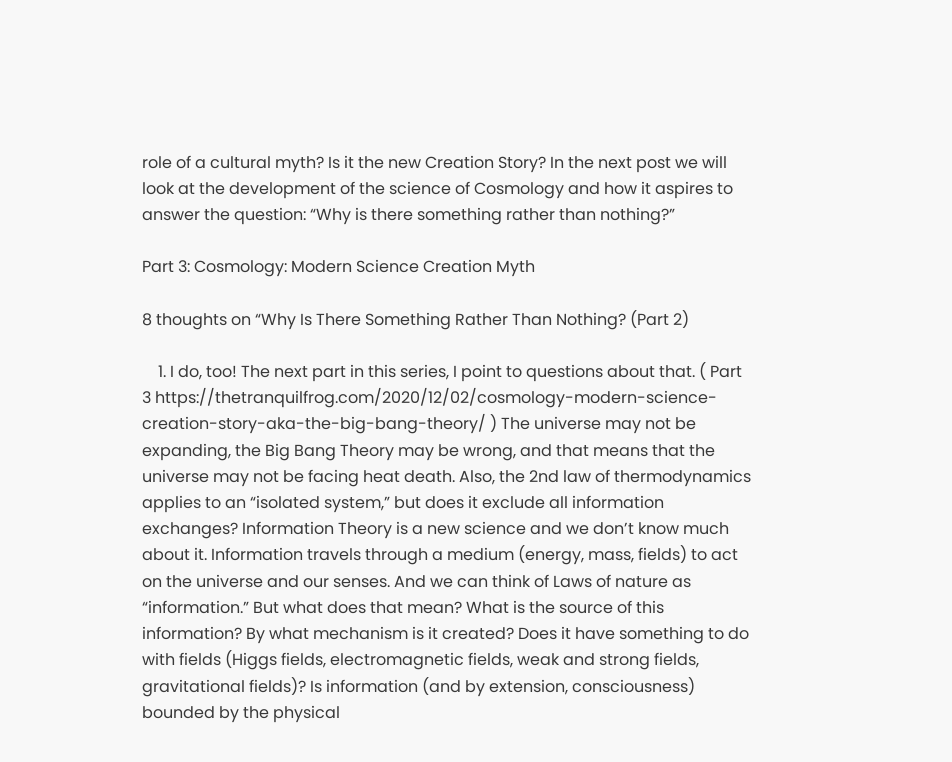role of a cultural myth? Is it the new Creation Story? In the next post we will look at the development of the science of Cosmology and how it aspires to answer the question: “Why is there something rather than nothing?”

Part 3: Cosmology: Modern Science Creation Myth

8 thoughts on “Why Is There Something Rather Than Nothing? (Part 2)

    1. I do, too! The next part in this series, I point to questions about that. ( Part 3 https://thetranquilfrog.com/2020/12/02/cosmology-modern-science-creation-story-aka-the-big-bang-theory/ ) The universe may not be expanding, the Big Bang Theory may be wrong, and that means that the universe may not be facing heat death. Also, the 2nd law of thermodynamics applies to an “isolated system,” but does it exclude all information exchanges? Information Theory is a new science and we don’t know much about it. Information travels through a medium (energy, mass, fields) to act on the universe and our senses. And we can think of Laws of nature as “information.” But what does that mean? What is the source of this information? By what mechanism is it created? Does it have something to do with fields (Higgs fields, electromagnetic fields, weak and strong fields, gravitational fields)? Is information (and by extension, consciousness) bounded by the physical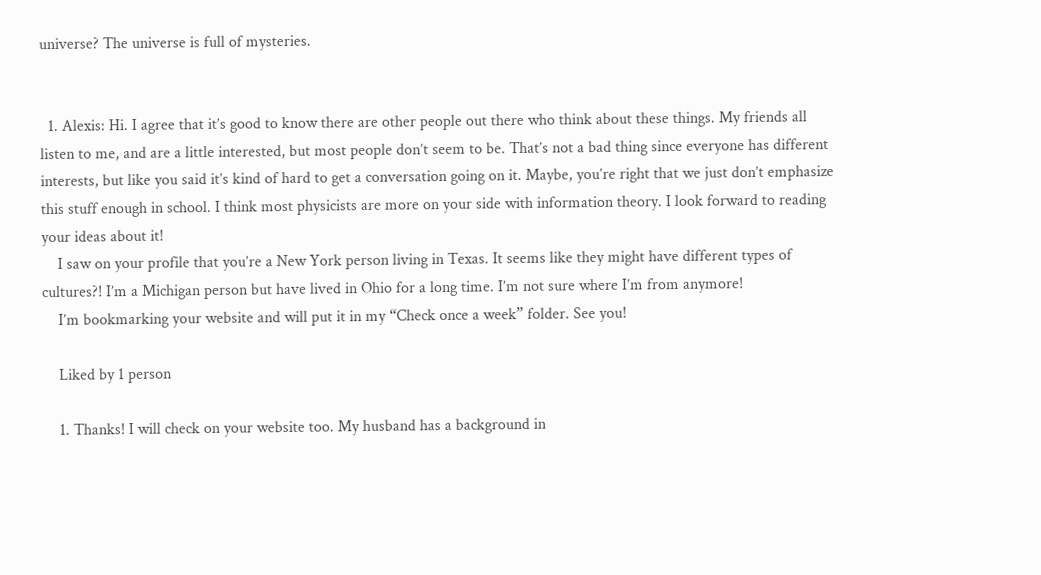universe? The universe is full of mysteries.


  1. Alexis: Hi. I agree that it’s good to know there are other people out there who think about these things. My friends all listen to me, and are a little interested, but most people don’t seem to be. That’s not a bad thing since everyone has different interests, but like you said it’s kind of hard to get a conversation going on it. Maybe, you’re right that we just don’t emphasize this stuff enough in school. I think most physicists are more on your side with information theory. I look forward to reading your ideas about it!
    I saw on your profile that you’re a New York person living in Texas. It seems like they might have different types of cultures?! I’m a Michigan person but have lived in Ohio for a long time. I’m not sure where I’m from anymore!
    I’m bookmarking your website and will put it in my “Check once a week” folder. See you!

    Liked by 1 person

    1. Thanks! I will check on your website too. My husband has a background in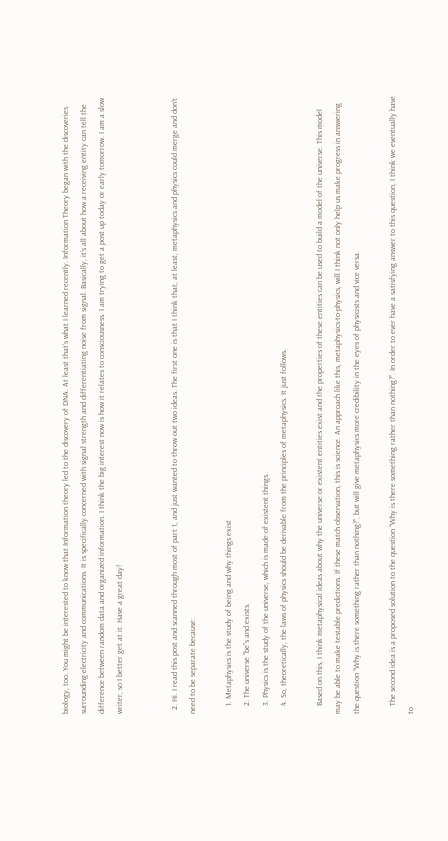biology, too. You might be interested to know that Information theory led to the discovery of DNA. At least that’s what I learned recently. Information Theory began with the discoveries surrounding electricity and communications. It is specifically concerned with signal strength and differentiating noise from signal. Basically, it’s all about how a receiving entity can tell the difference between random data and organized information. I think the big interest now is how it relates to consciousness. I am trying to get a post up today or early tomorrow. I am a slow writer, so I better get at it. Have a great day!


  2. Hi. I read this post and scanned through most of part 1, and just wanted to throw out two ideas. The first one is that I think that, at least, metaphysics and physics could merge and don’t need to be separate because:

    1. Metaphysics is the study of being and why things exist
    2. The universe “be”s and exists.
    3. Physics is the study of the universe, which is made of existent things.
    4. So, theoretically, the laws of physics should be derivable from the principles of metaphysics. It just follows.

    Based on this, I think metaphysical ideas about why the universe or existent entities exist and the properties of these entities can be used to build a model of the universe. This model may be able to make testable predictions. If these match observation, this is science. An approach like this, metaphysics-to-physics, will I think not only help us make progress in answering the question “Why is there something rather than nothing?”, but will give metaphysics more credibility in the eyes of physicists and vice versa.

    The second idea is a proposed solution to the question “Why is there something rather than nothing?”. In order to ever have a satisfying answer to this question, I think we eventually have to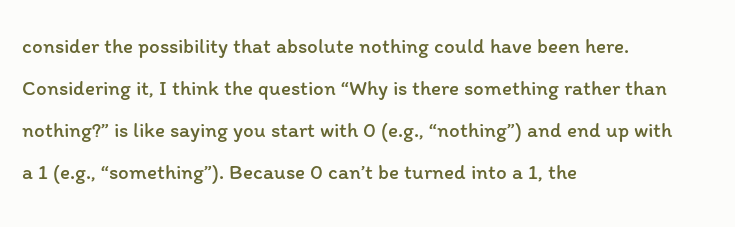consider the possibility that absolute nothing could have been here. Considering it, I think the question “Why is there something rather than nothing?” is like saying you start with 0 (e.g., “nothing”) and end up with a 1 (e.g., “something”). Because 0 can’t be turned into a 1, the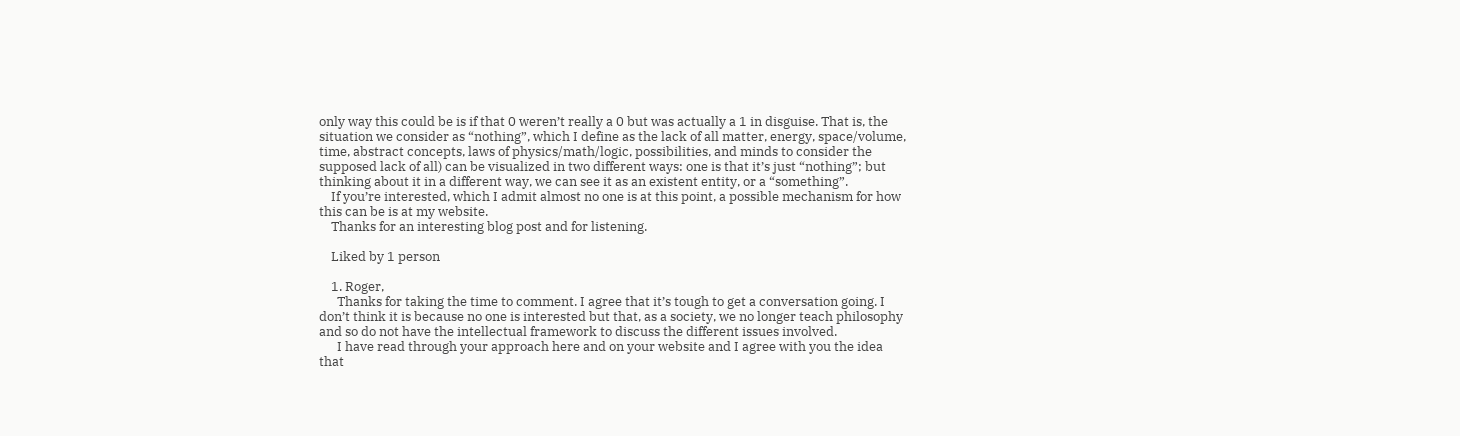only way this could be is if that 0 weren’t really a 0 but was actually a 1 in disguise. That is, the situation we consider as “nothing”, which I define as the lack of all matter, energy, space/volume, time, abstract concepts, laws of physics/math/logic, possibilities, and minds to consider the supposed lack of all) can be visualized in two different ways: one is that it’s just “nothing”; but thinking about it in a different way, we can see it as an existent entity, or a “something”.
    If you’re interested, which I admit almost no one is at this point, a possible mechanism for how this can be is at my website.
    Thanks for an interesting blog post and for listening.

    Liked by 1 person

    1. Roger,
      Thanks for taking the time to comment. I agree that it’s tough to get a conversation going. I don’t think it is because no one is interested but that, as a society, we no longer teach philosophy and so do not have the intellectual framework to discuss the different issues involved.
      I have read through your approach here and on your website and I agree with you the idea that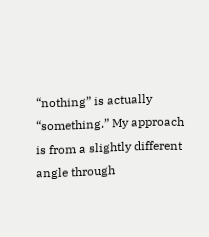“nothing” is actually “something.” My approach is from a slightly different angle through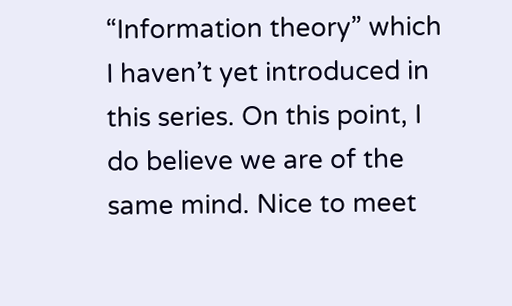“Information theory” which I haven’t yet introduced in this series. On this point, I do believe we are of the same mind. Nice to meet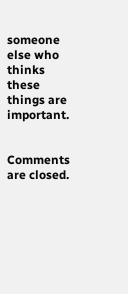someone else who thinks these things are important.


Comments are closed.